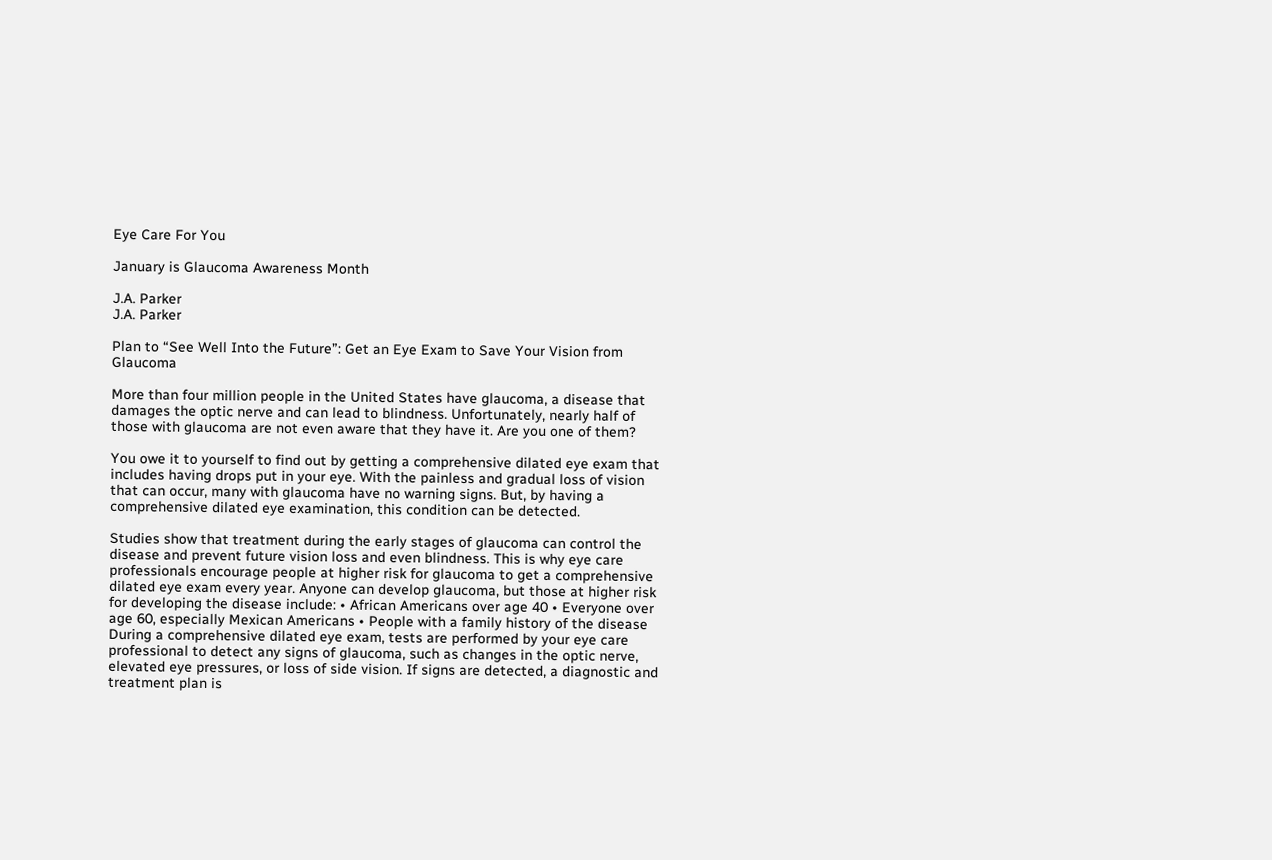Eye Care For You

January is Glaucoma Awareness Month

J.A. Parker
J.A. Parker

Plan to “See Well Into the Future”: Get an Eye Exam to Save Your Vision from Glaucoma

More than four million people in the United States have glaucoma, a disease that damages the optic nerve and can lead to blindness. Unfortunately, nearly half of those with glaucoma are not even aware that they have it. Are you one of them?

You owe it to yourself to find out by getting a comprehensive dilated eye exam that includes having drops put in your eye. With the painless and gradual loss of vision that can occur, many with glaucoma have no warning signs. But, by having a comprehensive dilated eye examination, this condition can be detected.

Studies show that treatment during the early stages of glaucoma can control the disease and prevent future vision loss and even blindness. This is why eye care professionals encourage people at higher risk for glaucoma to get a comprehensive dilated eye exam every year. Anyone can develop glaucoma, but those at higher risk for developing the disease include: • African Americans over age 40 • Everyone over age 60, especially Mexican Americans • People with a family history of the disease During a comprehensive dilated eye exam, tests are performed by your eye care professional to detect any signs of glaucoma, such as changes in the optic nerve, elevated eye pressures, or loss of side vision. If signs are detected, a diagnostic and treatment plan is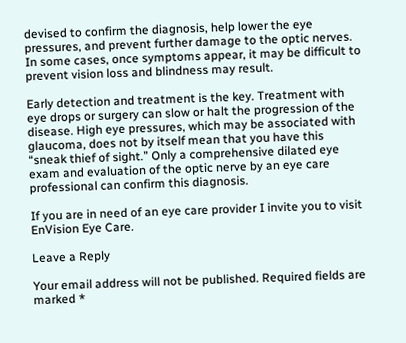devised to confirm the diagnosis, help lower the eye pressures, and prevent further damage to the optic nerves. In some cases, once symptoms appear, it may be difficult to prevent vision loss and blindness may result.

Early detection and treatment is the key. Treatment with eye drops or surgery can slow or halt the progression of the disease. High eye pressures, which may be associated with glaucoma, does not by itself mean that you have this “sneak thief of sight.” Only a comprehensive dilated eye exam and evaluation of the optic nerve by an eye care professional can confirm this diagnosis.

If you are in need of an eye care provider I invite you to visit EnVision Eye Care.

Leave a Reply

Your email address will not be published. Required fields are marked *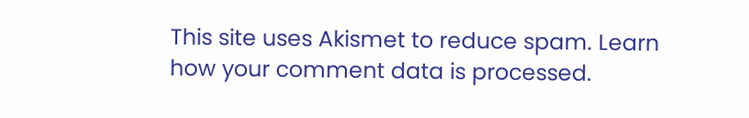This site uses Akismet to reduce spam. Learn how your comment data is processed.